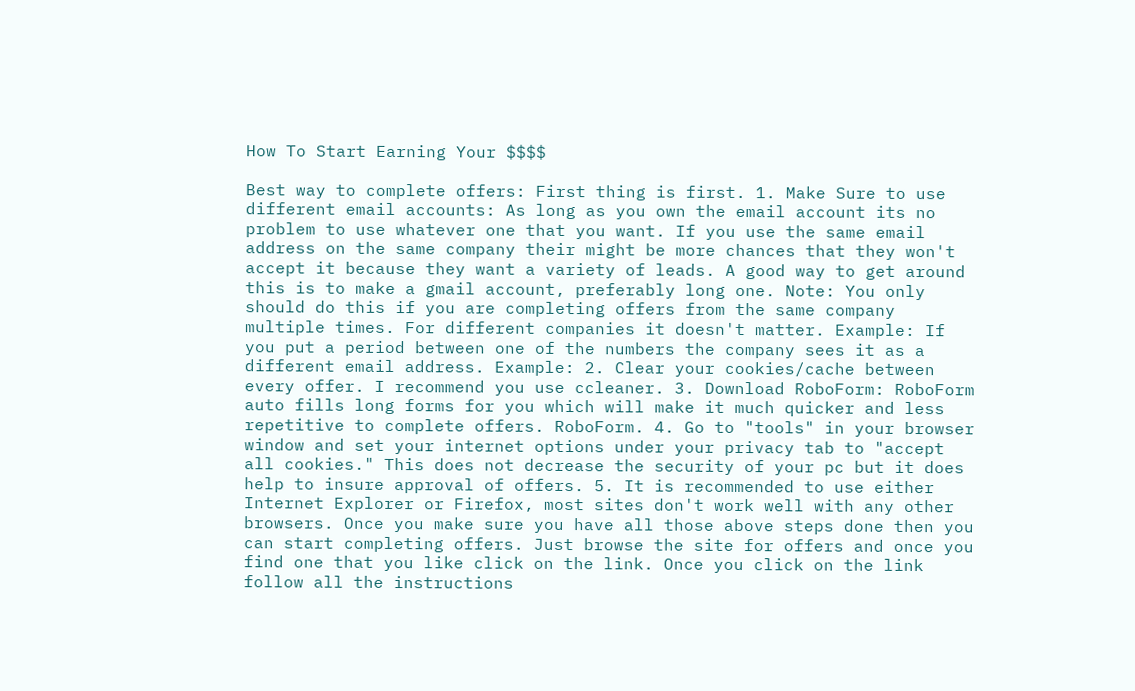How To Start Earning Your $$$$

Best way to complete offers: First thing is first. 1. Make Sure to use different email accounts: As long as you own the email account its no problem to use whatever one that you want. If you use the same email address on the same company their might be more chances that they won't accept it because they want a variety of leads. A good way to get around this is to make a gmail account, preferably long one. Note: You only should do this if you are completing offers from the same company multiple times. For different companies it doesn't matter. Example: If you put a period between one of the numbers the company sees it as a different email address. Example: 2. Clear your cookies/cache between every offer. I recommend you use ccleaner. 3. Download RoboForm: RoboForm auto fills long forms for you which will make it much quicker and less repetitive to complete offers. RoboForm. 4. Go to "tools" in your browser window and set your internet options under your privacy tab to "accept all cookies." This does not decrease the security of your pc but it does help to insure approval of offers. 5. It is recommended to use either Internet Explorer or Firefox, most sites don't work well with any other browsers. Once you make sure you have all those above steps done then you can start completing offers. Just browse the site for offers and once you find one that you like click on the link. Once you click on the link follow all the instructions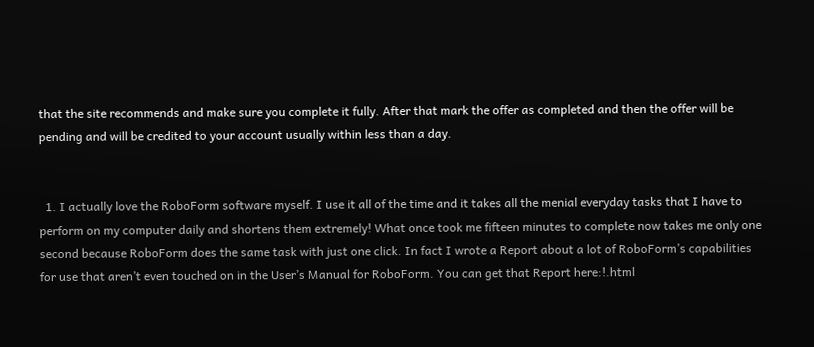that the site recommends and make sure you complete it fully. After that mark the offer as completed and then the offer will be pending and will be credited to your account usually within less than a day.


  1. I actually love the RoboForm software myself. I use it all of the time and it takes all the menial everyday tasks that I have to perform on my computer daily and shortens them extremely! What once took me fifteen minutes to complete now takes me only one second because RoboForm does the same task with just one click. In fact I wrote a Report about a lot of RoboForm’s capabilities for use that aren’t even touched on in the User’s Manual for RoboForm. You can get that Report here:!.html